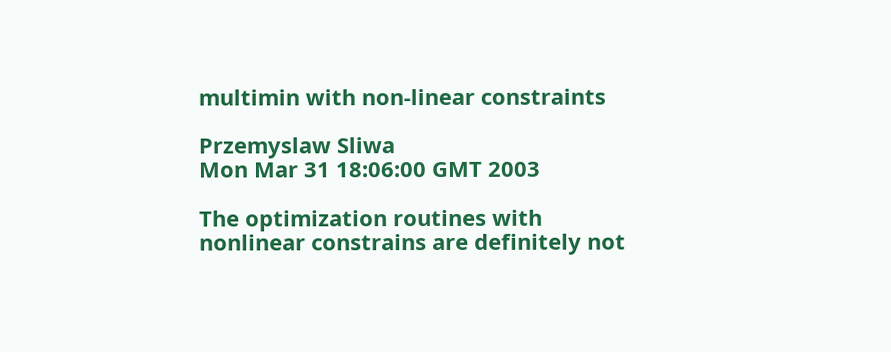multimin with non-linear constraints

Przemyslaw Sliwa
Mon Mar 31 18:06:00 GMT 2003

The optimization routines with nonlinear constrains are definitely not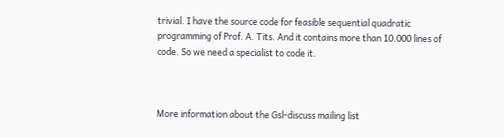trivial. I have the source code for feasible sequential quadratic
programming of Prof. A. Tits. And it contains more than 10.000 lines of
code. So we need a specialist to code it.



More information about the Gsl-discuss mailing list